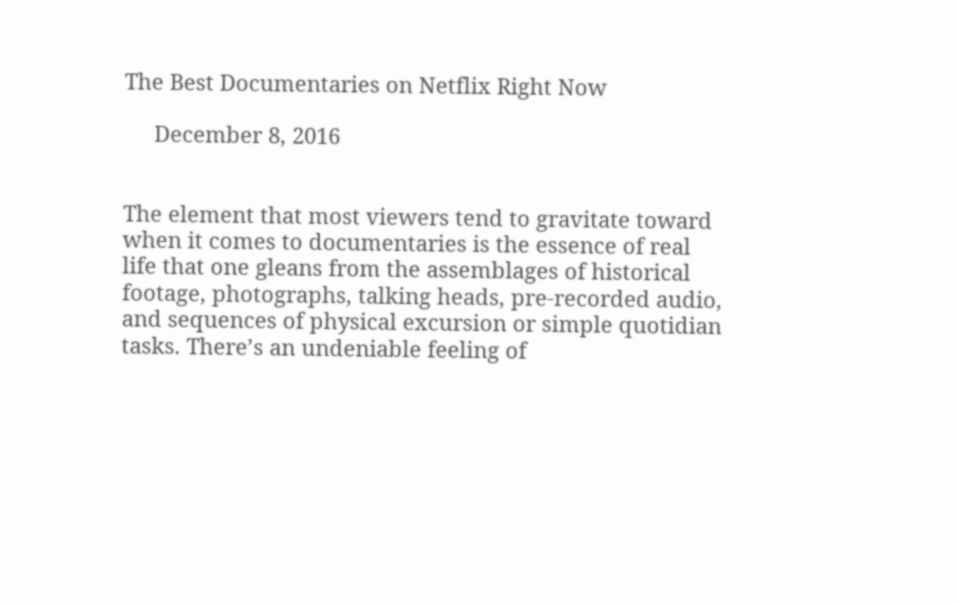The Best Documentaries on Netflix Right Now

     December 8, 2016


The element that most viewers tend to gravitate toward when it comes to documentaries is the essence of real life that one gleans from the assemblages of historical footage, photographs, talking heads, pre-recorded audio, and sequences of physical excursion or simple quotidian tasks. There’s an undeniable feeling of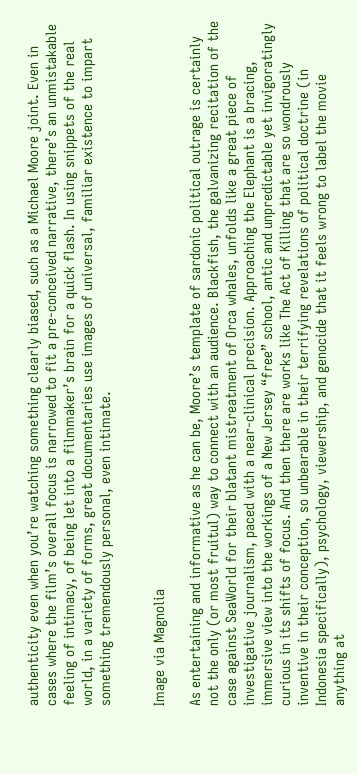authenticity even when you’re watching something clearly biased, such as a Michael Moore joint. Even in cases where the film’s overall focus is narrowed to fit a pre-conceived narrative, there’s an unmistakable feeling of intimacy, of being let into a filmmaker’s brain for a quick flash. In using snippets of the real world, in a variety of forms, great documentaries use images of universal, familiar existence to impart something tremendously personal, even intimate.


Image via Magnolia

As entertaining and informative as he can be, Moore’s template of sardonic political outrage is certainly not the only (or most fruitul) way to connect with an audience. Blackfish, the galvanizing recitation of the case against SeaWorld for their blatant mistreatment of Orca whales, unfolds like a great piece of investigative journalism, paced with a near-clinical precision. Approaching the Elephant is a bracing, immersive view into the workings of a New Jersey “free” school, antic and unpredictable yet invigoratingly curious in its shifts of focus. And then there are works like The Act of Killing that are so wondrously inventive in their conception, so unbearable in their terrifying revelations of political doctrine (in Indonesia specifically), psychology, viewership, and genocide that it feels wrong to label the movie anything at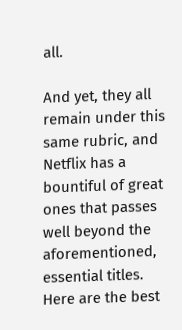all.

And yet, they all remain under this same rubric, and Netflix has a bountiful of great ones that passes well beyond the aforementioned, essential titles. Here are the best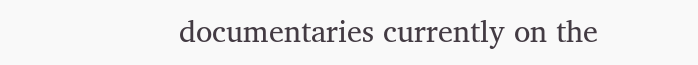documentaries currently on the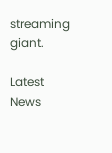streaming giant.

Latest News